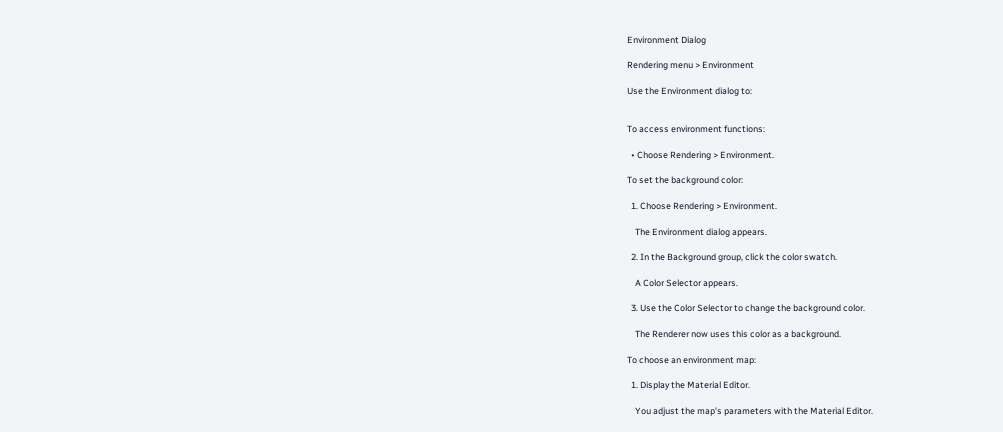Environment Dialog

Rendering menu > Environment

Use the Environment dialog to:


To access environment functions:

  • Choose Rendering > Environment.

To set the background color:

  1. Choose Rendering > Environment.

    The Environment dialog appears.

  2. In the Background group, click the color swatch.

    A Color Selector appears.

  3. Use the Color Selector to change the background color.

    The Renderer now uses this color as a background.

To choose an environment map:

  1. Display the Material Editor.

    You adjust the map's parameters with the Material Editor.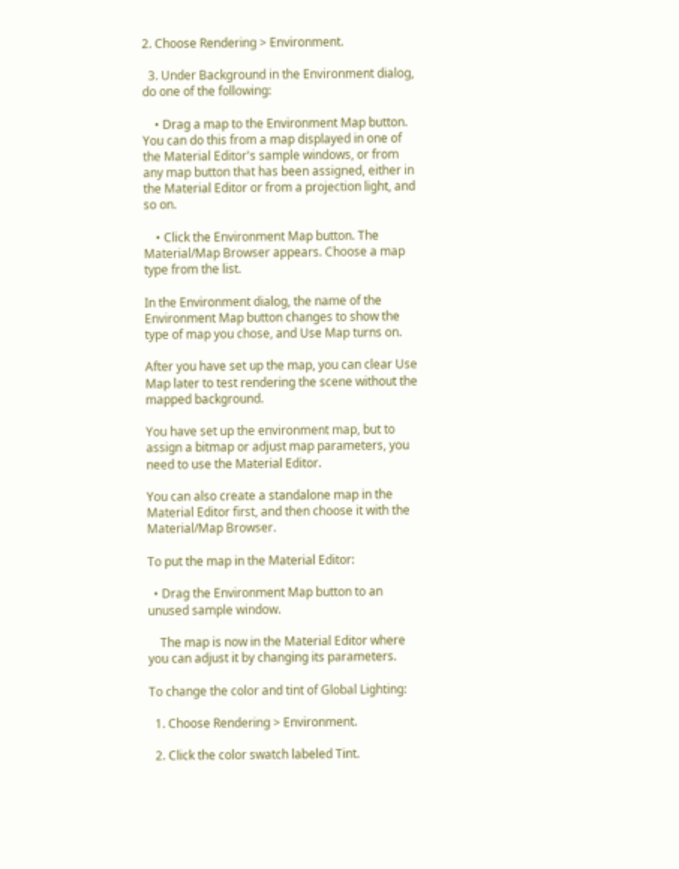2. Choose Rendering > Environment.

  3. Under Background in the Environment dialog, do one of the following:

    • Drag a map to the Environment Map button. You can do this from a map displayed in one of the Material Editor's sample windows, or from any map button that has been assigned, either in the Material Editor or from a projection light, and so on.

    • Click the Environment Map button. The Material/Map Browser appears. Choose a map type from the list.

In the Environment dialog, the name of the Environment Map button changes to show the type of map you chose, and Use Map turns on.

After you have set up the map, you can clear Use Map later to test rendering the scene without the mapped background.

You have set up the environment map, but to assign a bitmap or adjust map parameters, you need to use the Material Editor.

You can also create a standalone map in the Material Editor first, and then choose it with the Material/Map Browser.

To put the map in the Material Editor:

  • Drag the Environment Map button to an unused sample window.

    The map is now in the Material Editor where you can adjust it by changing its parameters.

To change the color and tint of Global Lighting:

  1. Choose Rendering > Environment.

  2. Click the color swatch labeled Tint.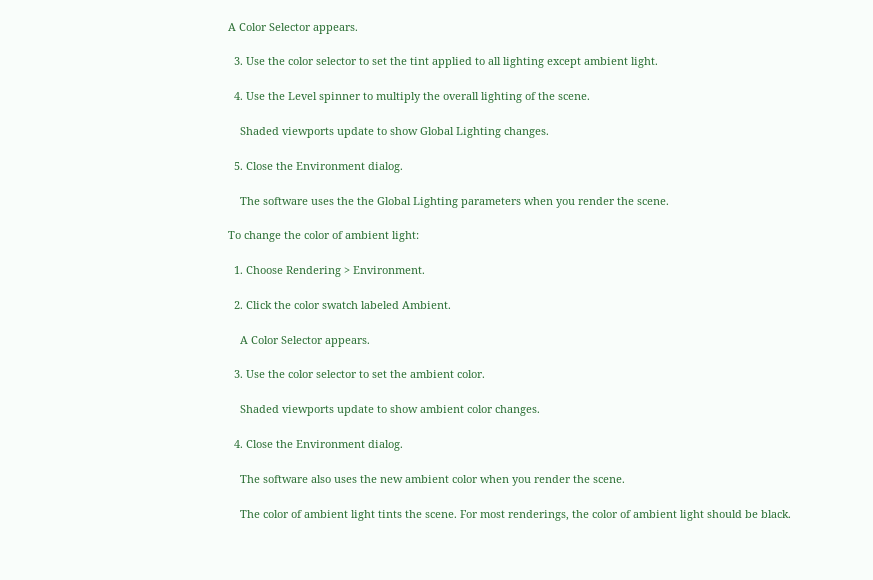A Color Selector appears.

  3. Use the color selector to set the tint applied to all lighting except ambient light.

  4. Use the Level spinner to multiply the overall lighting of the scene.

    Shaded viewports update to show Global Lighting changes.

  5. Close the Environment dialog.

    The software uses the the Global Lighting parameters when you render the scene.

To change the color of ambient light:

  1. Choose Rendering > Environment.

  2. Click the color swatch labeled Ambient.

    A Color Selector appears.

  3. Use the color selector to set the ambient color.

    Shaded viewports update to show ambient color changes.

  4. Close the Environment dialog.

    The software also uses the new ambient color when you render the scene.

    The color of ambient light tints the scene. For most renderings, the color of ambient light should be black.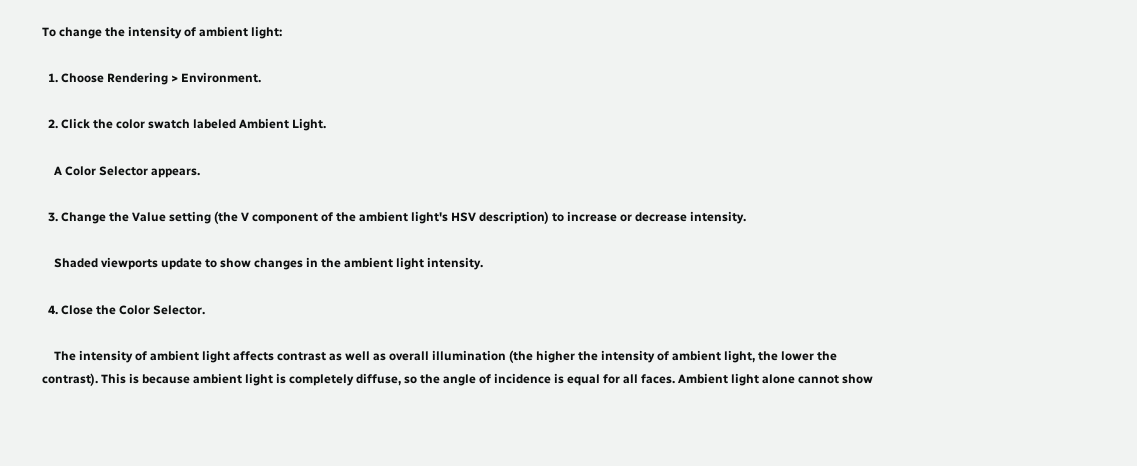To change the intensity of ambient light:

  1. Choose Rendering > Environment.

  2. Click the color swatch labeled Ambient Light.

    A Color Selector appears.

  3. Change the Value setting (the V component of the ambient light's HSV description) to increase or decrease intensity.

    Shaded viewports update to show changes in the ambient light intensity.

  4. Close the Color Selector.

    The intensity of ambient light affects contrast as well as overall illumination (the higher the intensity of ambient light, the lower the contrast). This is because ambient light is completely diffuse, so the angle of incidence is equal for all faces. Ambient light alone cannot show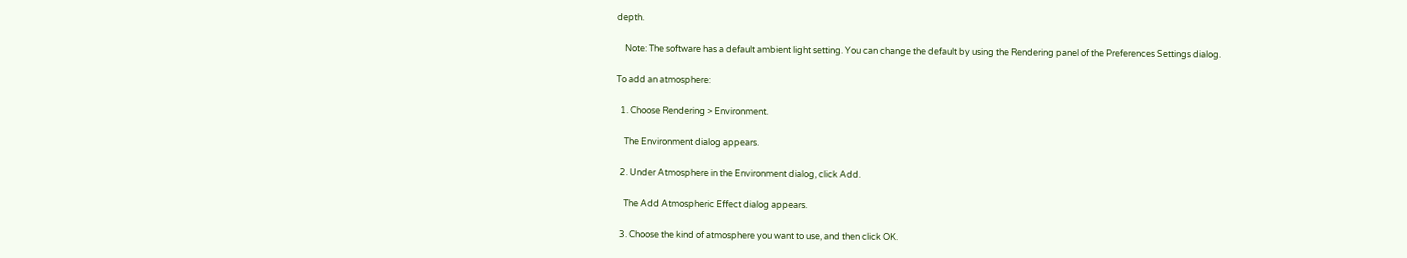depth.

    Note: The software has a default ambient light setting. You can change the default by using the Rendering panel of the Preferences Settings dialog.

To add an atmosphere:

  1. Choose Rendering > Environment.

    The Environment dialog appears.

  2. Under Atmosphere in the Environment dialog, click Add.

    The Add Atmospheric Effect dialog appears.

  3. Choose the kind of atmosphere you want to use, and then click OK.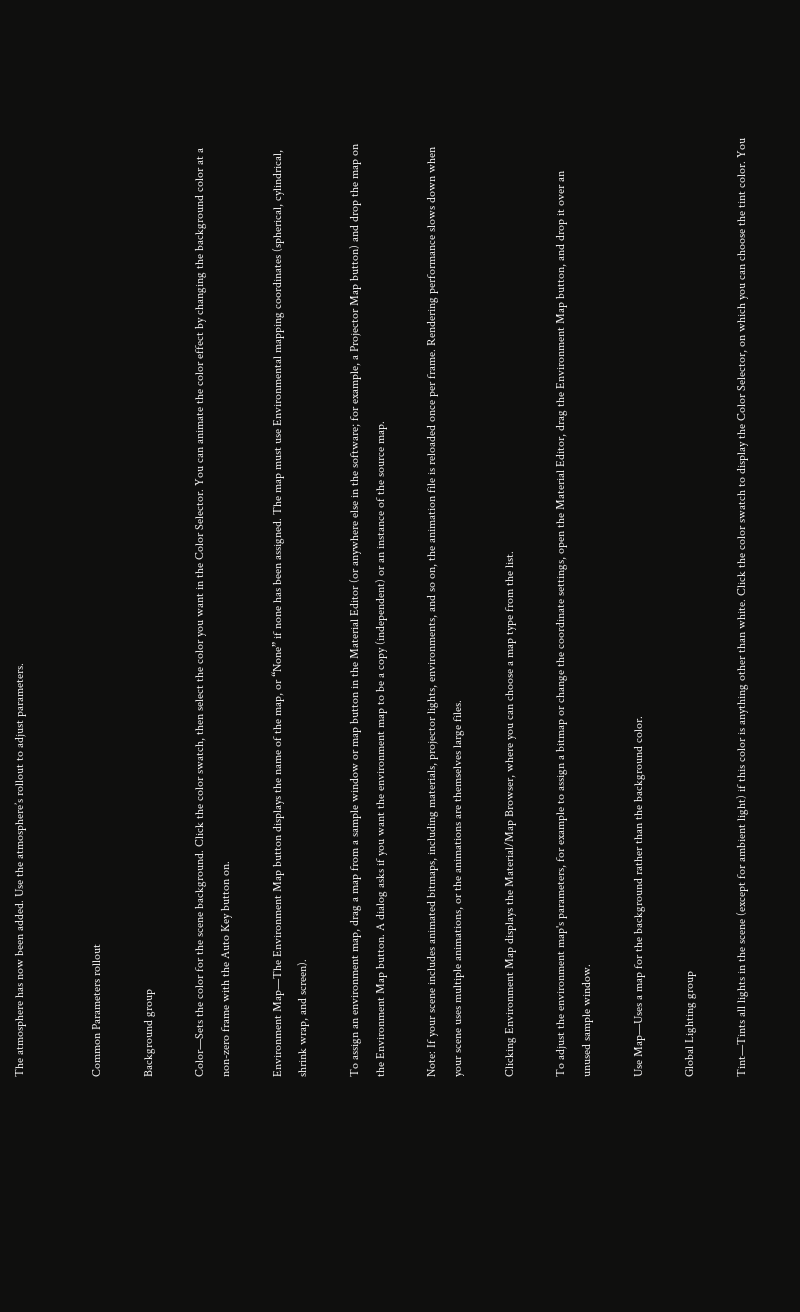The atmosphere has now been added. Use the atmosphere’s rollout to adjust parameters.


Common Parameters rollout

Background group

Color—Sets the color for the scene background. Click the color swatch, then select the color you want in the Color Selector. You can animate the color effect by changing the background color at a non-zero frame with the Auto Key button on.

Environment Map—The Environment Map button displays the name of the map, or “None” if none has been assigned. The map must use Environmental mapping coordinates (spherical, cylindrical, shrink wrap, and screen).

To assign an environment map, drag a map from a sample window or map button in the Material Editor (or anywhere else in the software; for example, a Projector Map button) and drop the map on the Environment Map button. A dialog asks if you want the environment map to be a copy (independent) or an instance of the source map.

Note: If your scene includes animated bitmaps, including materials, projector lights, environments, and so on, the animation file is reloaded once per frame. Rendering performance slows down when your scene uses multiple animations, or the animations are themselves large files.

Clicking Environment Map displays the Material/Map Browser, where you can choose a map type from the list.

To adjust the environment map's parameters, for example to assign a bitmap or change the coordinate settings, open the Material Editor, drag the Environment Map button, and drop it over an unused sample window.

Use Map—Uses a map for the background rather than the background color.

Global Lighting group

Tint—Tints all lights in the scene (except for ambient light) if this color is anything other than white. Click the color swatch to display the Color Selector, on which you can choose the tint color. You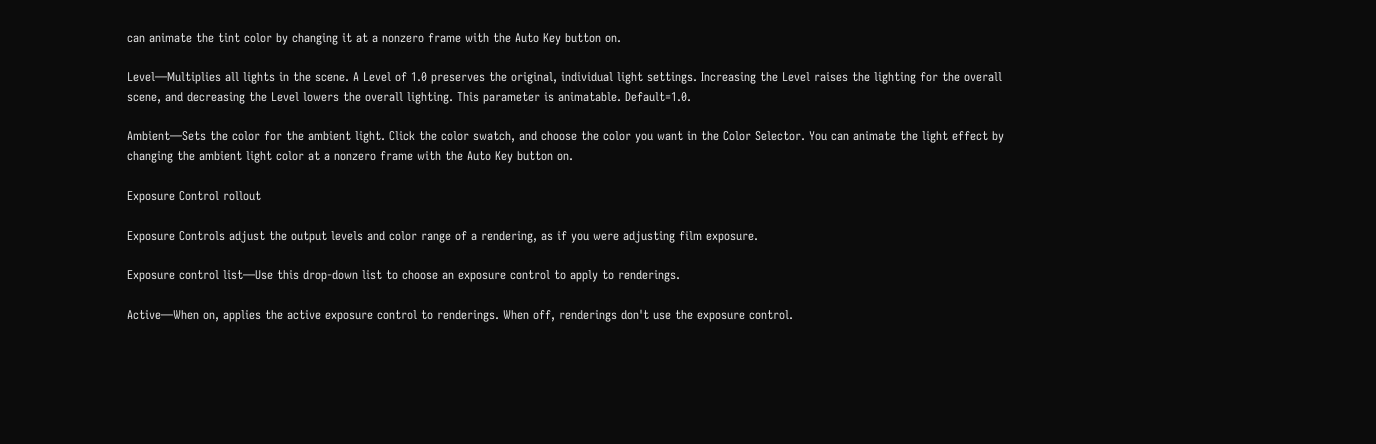can animate the tint color by changing it at a nonzero frame with the Auto Key button on.

Level—Multiplies all lights in the scene. A Level of 1.0 preserves the original, individual light settings. Increasing the Level raises the lighting for the overall scene, and decreasing the Level lowers the overall lighting. This parameter is animatable. Default=1.0.

Ambient—Sets the color for the ambient light. Click the color swatch, and choose the color you want in the Color Selector. You can animate the light effect by changing the ambient light color at a nonzero frame with the Auto Key button on.

Exposure Control rollout

Exposure Controls adjust the output levels and color range of a rendering, as if you were adjusting film exposure.

Exposure control list—Use this drop-down list to choose an exposure control to apply to renderings.

Active—When on, applies the active exposure control to renderings. When off, renderings don't use the exposure control.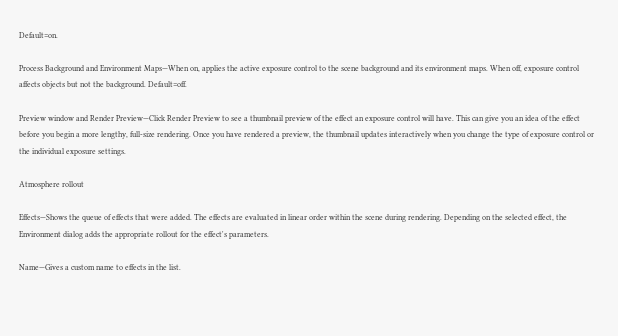Default=on.

Process Background and Environment Maps—When on, applies the active exposure control to the scene background and its environment maps. When off, exposure control affects objects but not the background. Default=off.

Preview window and Render Preview—Click Render Preview to see a thumbnail preview of the effect an exposure control will have. This can give you an idea of the effect before you begin a more lengthy, full-size rendering. Once you have rendered a preview, the thumbnail updates interactively when you change the type of exposure control or the individual exposure settings.

Atmosphere rollout

Effects—Shows the queue of effects that were added. The effects are evaluated in linear order within the scene during rendering. Depending on the selected effect, the Environment dialog adds the appropriate rollout for the effect's parameters.

Name—Gives a custom name to effects in the list.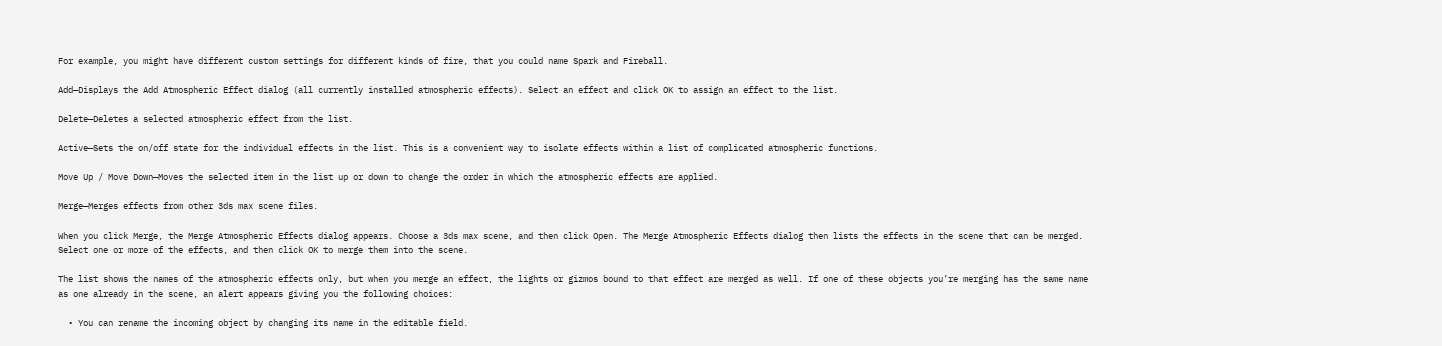For example, you might have different custom settings for different kinds of fire, that you could name Spark and Fireball.

Add—Displays the Add Atmospheric Effect dialog (all currently installed atmospheric effects). Select an effect and click OK to assign an effect to the list.

Delete—Deletes a selected atmospheric effect from the list.

Active—Sets the on/off state for the individual effects in the list. This is a convenient way to isolate effects within a list of complicated atmospheric functions.

Move Up / Move Down—Moves the selected item in the list up or down to change the order in which the atmospheric effects are applied.

Merge—Merges effects from other 3ds max scene files.

When you click Merge, the Merge Atmospheric Effects dialog appears. Choose a 3ds max scene, and then click Open. The Merge Atmospheric Effects dialog then lists the effects in the scene that can be merged. Select one or more of the effects, and then click OK to merge them into the scene.

The list shows the names of the atmospheric effects only, but when you merge an effect, the lights or gizmos bound to that effect are merged as well. If one of these objects you’re merging has the same name as one already in the scene, an alert appears giving you the following choices:

  • You can rename the incoming object by changing its name in the editable field.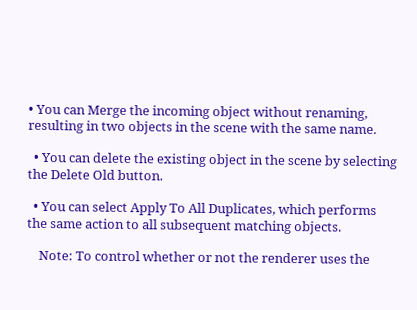• You can Merge the incoming object without renaming, resulting in two objects in the scene with the same name.

  • You can delete the existing object in the scene by selecting the Delete Old button.

  • You can select Apply To All Duplicates, which performs the same action to all subsequent matching objects.

    Note: To control whether or not the renderer uses the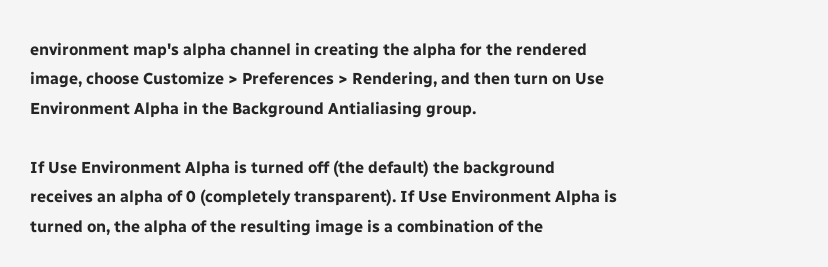environment map's alpha channel in creating the alpha for the rendered image, choose Customize > Preferences > Rendering, and then turn on Use Environment Alpha in the Background Antialiasing group.

If Use Environment Alpha is turned off (the default) the background receives an alpha of 0 (completely transparent). If Use Environment Alpha is turned on, the alpha of the resulting image is a combination of the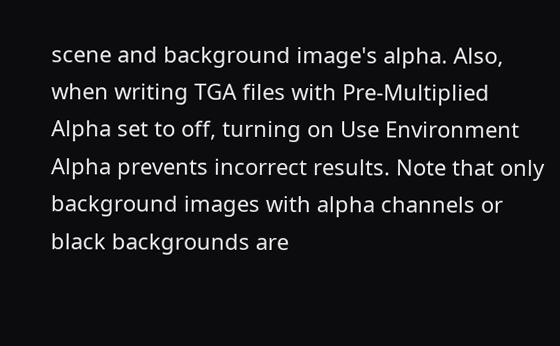scene and background image's alpha. Also, when writing TGA files with Pre-Multiplied Alpha set to off, turning on Use Environment Alpha prevents incorrect results. Note that only background images with alpha channels or black backgrounds are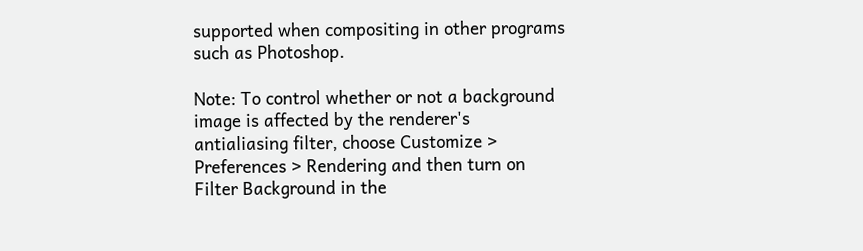supported when compositing in other programs such as Photoshop.

Note: To control whether or not a background image is affected by the renderer's antialiasing filter, choose Customize > Preferences > Rendering and then turn on Filter Background in the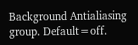Background Antialiasing group. Default=off.